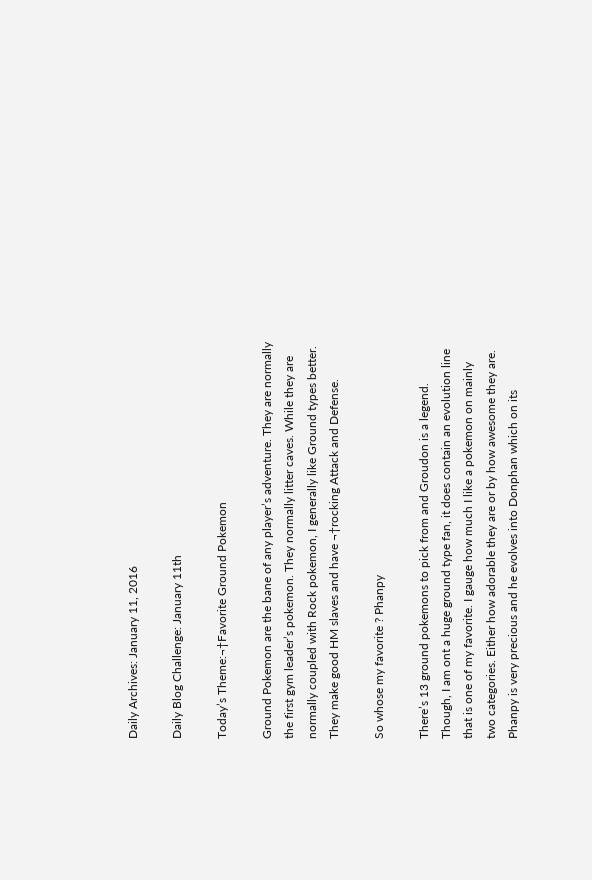Daily Archives: January 11, 2016

Daily Blog Challenge: January 11th

Today’s Theme:¬†Favorite Ground Pokemon

Ground Pokemon are the bane of any player’s adventure. They are normally the first gym leader’s pokemon. They normally litter caves. While they are normally coupled with Rock pokemon, I generally like Ground types better. They make good HM slaves and have ¬†rocking Attack and Defense.

So whose my favorite ? Phanpy

There’s 13 ground pokemons to pick from and Groudon is a legend. Though, I am ont a huge ground type fan, it does contain an evolution line that is one of my favorite. I gauge how much I like a pokemon on mainly two categories. Either how adorable they are or by how awesome they are. Phanpy is very precious and he evolves into Donphan which on its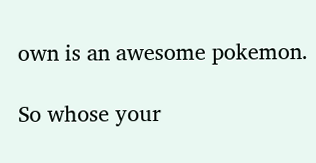own is an awesome pokemon.

So whose your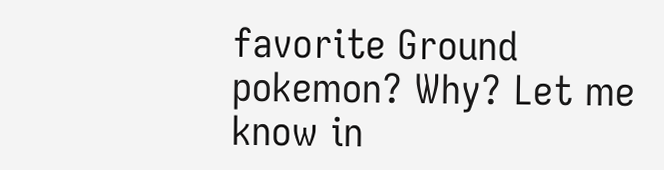favorite Ground pokemon? Why? Let me know in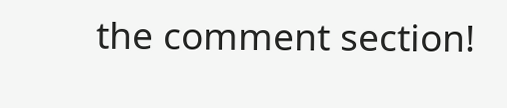the comment section!